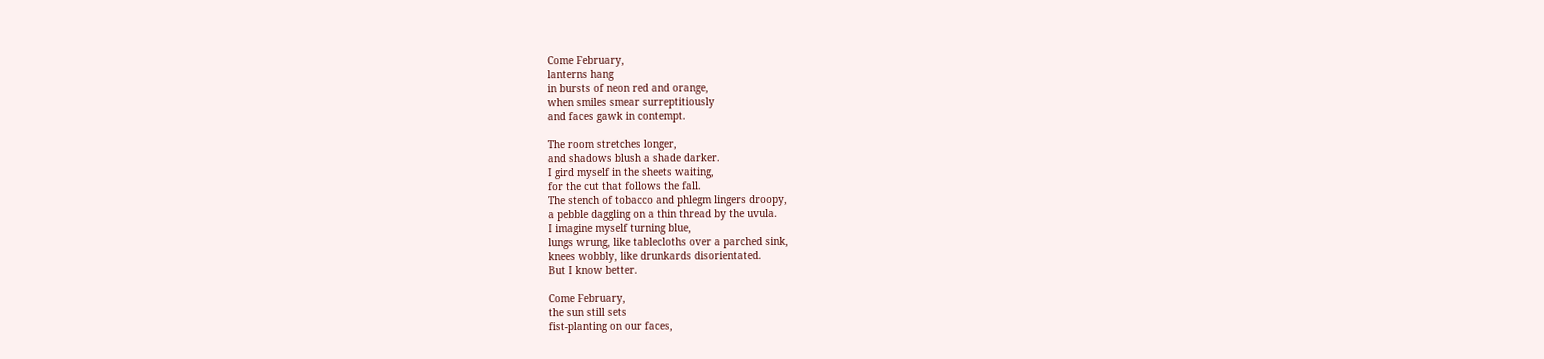Come February,
lanterns hang
in bursts of neon red and orange,
when smiles smear surreptitiously
and faces gawk in contempt.

The room stretches longer,
and shadows blush a shade darker.
I gird myself in the sheets waiting,
for the cut that follows the fall.
The stench of tobacco and phlegm lingers droopy,
a pebble daggling on a thin thread by the uvula.
I imagine myself turning blue,
lungs wrung, like tablecloths over a parched sink,
knees wobbly, like drunkards disorientated.
But I know better.

Come February,
the sun still sets
fist-planting on our faces,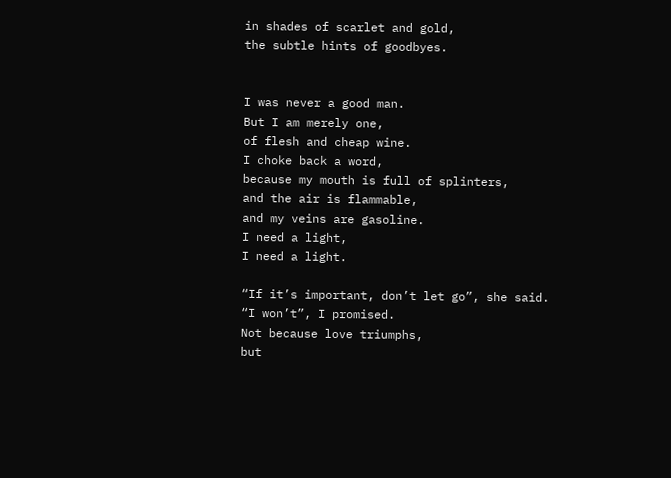in shades of scarlet and gold,
the subtle hints of goodbyes.


I was never a good man.
But I am merely one,
of flesh and cheap wine.
I choke back a word,
because my mouth is full of splinters,
and the air is flammable,
and my veins are gasoline.
I need a light,
I need a light.

“If it’s important, don’t let go”, she said.
“I won’t”, I promised.
Not because love triumphs,
but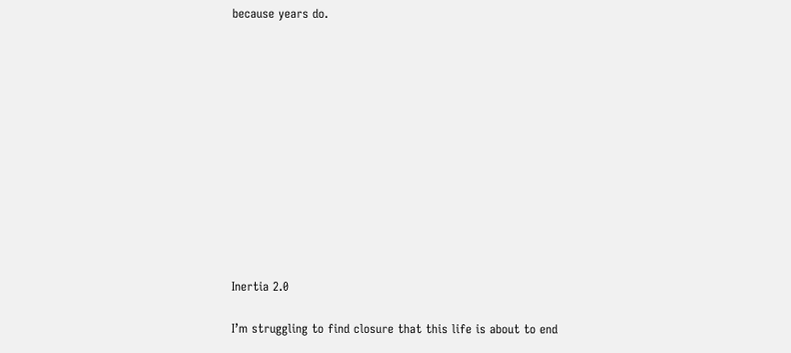because years do.












Inertia 2.0

I’m struggling to find closure that this life is about to end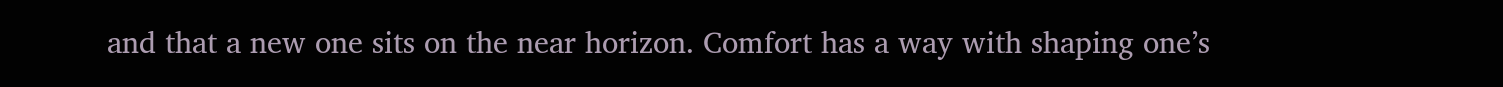and that a new one sits on the near horizon. Comfort has a way with shaping one’s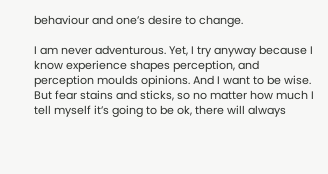behaviour and one’s desire to change.

I am never adventurous. Yet, I try anyway because I know experience shapes perception, and perception moulds opinions. And I want to be wise. But fear stains and sticks, so no matter how much I tell myself it’s going to be ok, there will always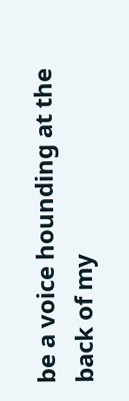be a voice hounding at the back of my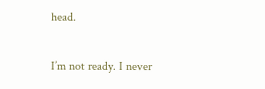head.

I’m not ready. I never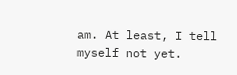am. At least, I tell myself not yet.